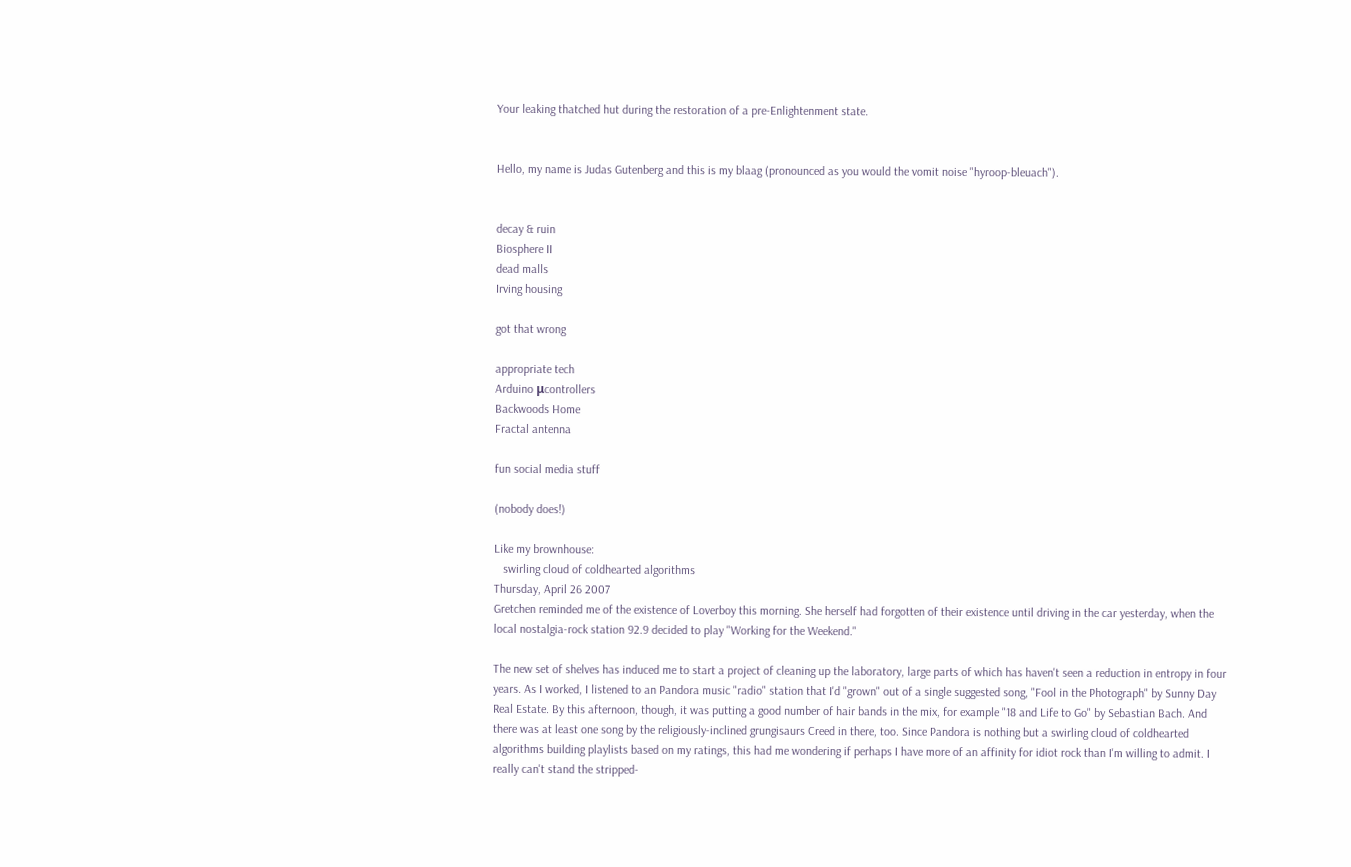Your leaking thatched hut during the restoration of a pre-Enlightenment state.


Hello, my name is Judas Gutenberg and this is my blaag (pronounced as you would the vomit noise "hyroop-bleuach").


decay & ruin
Biosphere II
dead malls
Irving housing

got that wrong

appropriate tech
Arduino μcontrollers
Backwoods Home
Fractal antenna

fun social media stuff

(nobody does!)

Like my brownhouse:
   swirling cloud of coldhearted algorithms
Thursday, April 26 2007
Gretchen reminded me of the existence of Loverboy this morning. She herself had forgotten of their existence until driving in the car yesterday, when the local nostalgia-rock station 92.9 decided to play "Working for the Weekend."

The new set of shelves has induced me to start a project of cleaning up the laboratory, large parts of which has haven't seen a reduction in entropy in four years. As I worked, I listened to an Pandora music "radio" station that I'd "grown" out of a single suggested song, "Fool in the Photograph" by Sunny Day Real Estate. By this afternoon, though, it was putting a good number of hair bands in the mix, for example "18 and Life to Go" by Sebastian Bach. And there was at least one song by the religiously-inclined grungisaurs Creed in there, too. Since Pandora is nothing but a swirling cloud of coldhearted algorithms building playlists based on my ratings, this had me wondering if perhaps I have more of an affinity for idiot rock than I'm willing to admit. I really can't stand the stripped-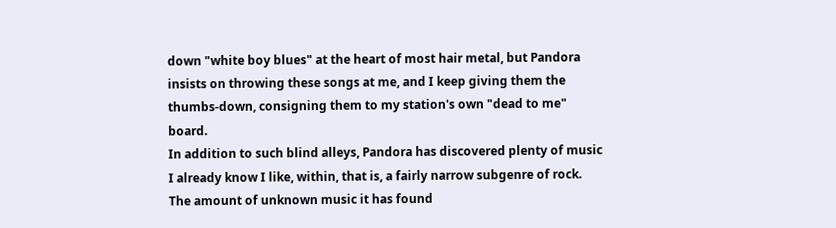down "white boy blues" at the heart of most hair metal, but Pandora insists on throwing these songs at me, and I keep giving them the thumbs-down, consigning them to my station's own "dead to me" board.
In addition to such blind alleys, Pandora has discovered plenty of music I already know I like, within, that is, a fairly narrow subgenre of rock. The amount of unknown music it has found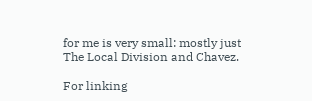for me is very small: mostly just The Local Division and Chavez.

For linking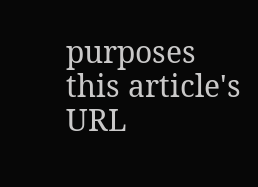purposes this article's URL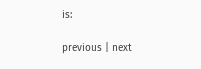is:

previous | next